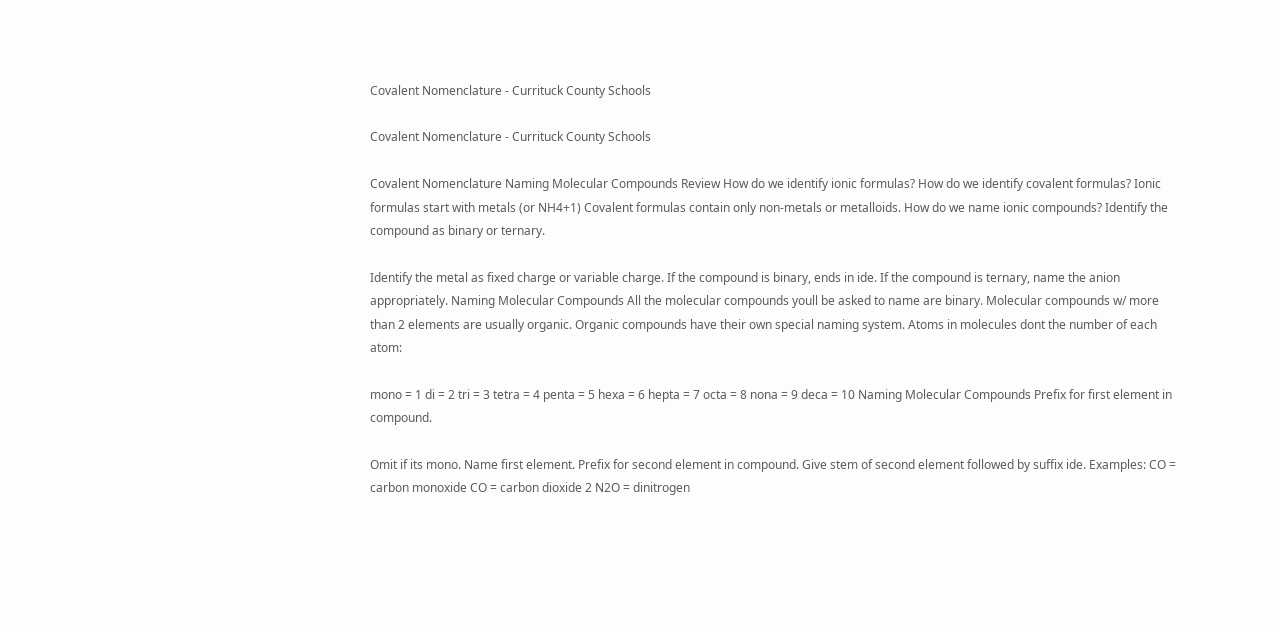Covalent Nomenclature - Currituck County Schools

Covalent Nomenclature - Currituck County Schools

Covalent Nomenclature Naming Molecular Compounds Review How do we identify ionic formulas? How do we identify covalent formulas? Ionic formulas start with metals (or NH4+1) Covalent formulas contain only non-metals or metalloids. How do we name ionic compounds? Identify the compound as binary or ternary.

Identify the metal as fixed charge or variable charge. If the compound is binary, ends in ide. If the compound is ternary, name the anion appropriately. Naming Molecular Compounds All the molecular compounds youll be asked to name are binary. Molecular compounds w/ more than 2 elements are usually organic. Organic compounds have their own special naming system. Atoms in molecules dont the number of each atom:

mono = 1 di = 2 tri = 3 tetra = 4 penta = 5 hexa = 6 hepta = 7 octa = 8 nona = 9 deca = 10 Naming Molecular Compounds Prefix for first element in compound.

Omit if its mono. Name first element. Prefix for second element in compound. Give stem of second element followed by suffix ide. Examples: CO = carbon monoxide CO = carbon dioxide 2 N2O = dinitrogen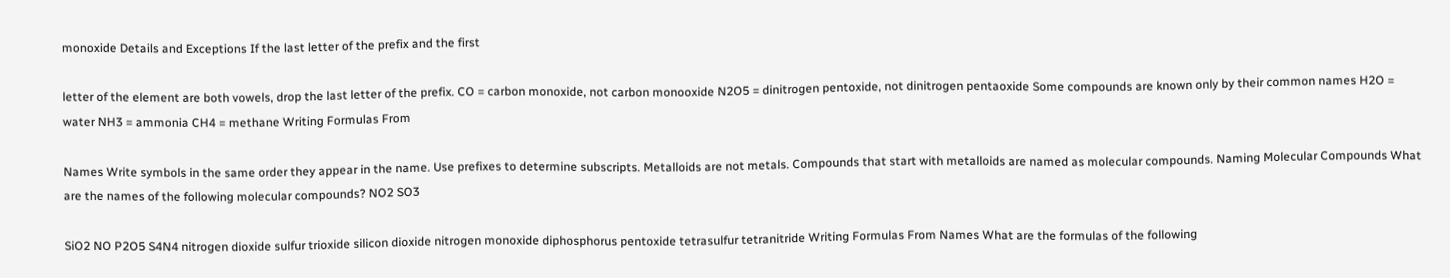monoxide Details and Exceptions If the last letter of the prefix and the first

letter of the element are both vowels, drop the last letter of the prefix. CO = carbon monoxide, not carbon monooxide N2O5 = dinitrogen pentoxide, not dinitrogen pentaoxide Some compounds are known only by their common names H2O = water NH3 = ammonia CH4 = methane Writing Formulas From

Names Write symbols in the same order they appear in the name. Use prefixes to determine subscripts. Metalloids are not metals. Compounds that start with metalloids are named as molecular compounds. Naming Molecular Compounds What are the names of the following molecular compounds? NO2 SO3

SiO2 NO P2O5 S4N4 nitrogen dioxide sulfur trioxide silicon dioxide nitrogen monoxide diphosphorus pentoxide tetrasulfur tetranitride Writing Formulas From Names What are the formulas of the following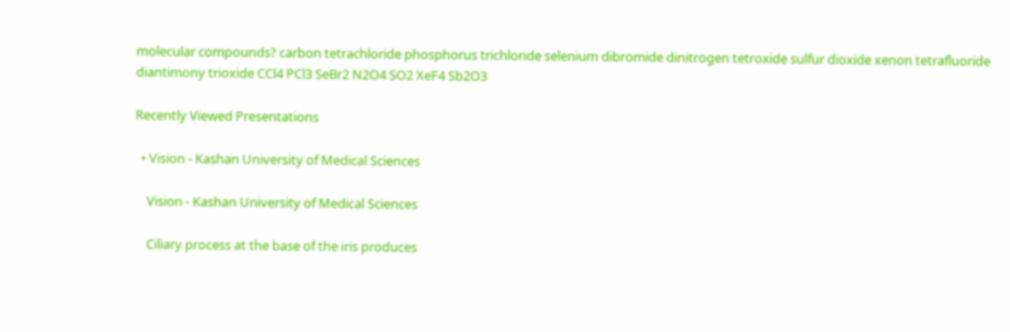molecular compounds? carbon tetrachloride phosphorus trichloride selenium dibromide dinitrogen tetroxide sulfur dioxide xenon tetrafluoride diantimony trioxide CCl4 PCl3 SeBr2 N2O4 SO2 XeF4 Sb2O3

Recently Viewed Presentations

  • Vision - Kashan University of Medical Sciences

    Vision - Kashan University of Medical Sciences

    Ciliary process at the base of the iris produces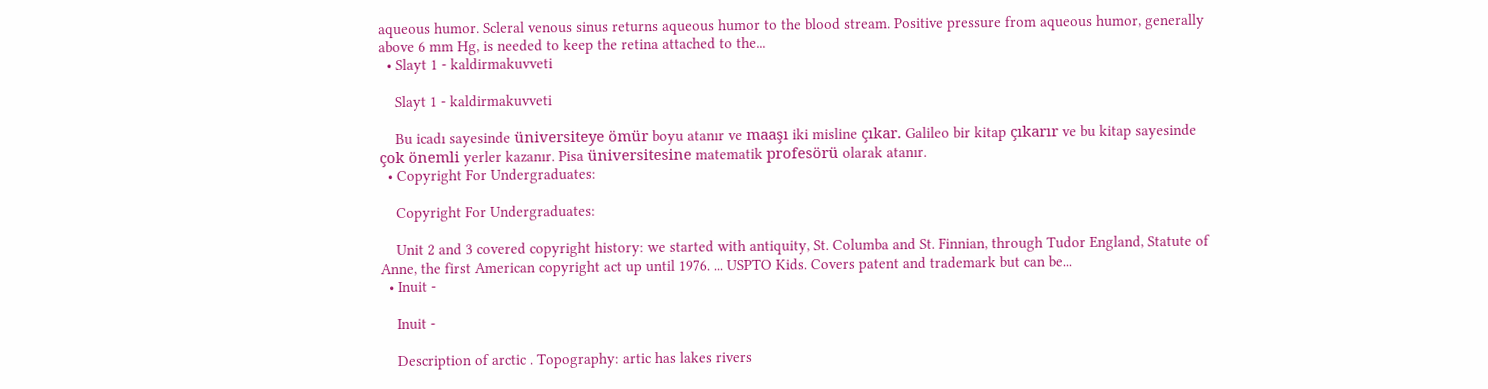aqueous humor. Scleral venous sinus returns aqueous humor to the blood stream. Positive pressure from aqueous humor, generally above 6 mm Hg, is needed to keep the retina attached to the...
  • Slayt 1 - kaldirmakuvveti

    Slayt 1 - kaldirmakuvveti

    Bu icadı sayesinde üniversiteye ömür boyu atanır ve maaşı iki misline çıkar. Galileo bir kitap çıkarır ve bu kitap sayesinde çok önemli yerler kazanır. Pisa üniversitesine matematik profesörü olarak atanır.
  • Copyright For Undergraduates:

    Copyright For Undergraduates:

    Unit 2 and 3 covered copyright history: we started with antiquity, St. Columba and St. Finnian, through Tudor England, Statute of Anne, the first American copyright act up until 1976. ... USPTO Kids. Covers patent and trademark but can be...
  • Inuit -

    Inuit -

    Description of arctic . Topography: artic has lakes rivers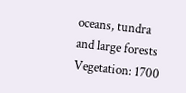oceans, tundra and large forests Vegetation: 1700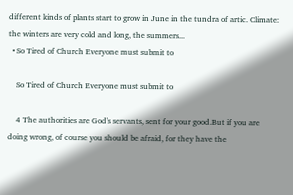different kinds of plants start to grow in June in the tundra of artic. Climate: the winters are very cold and long, the summers...
  • So Tired of Church Everyone must submit to

    So Tired of Church Everyone must submit to

    4 The authorities are God's servants, sent for your good.But if you are doing wrong, of course you should be afraid, for they have the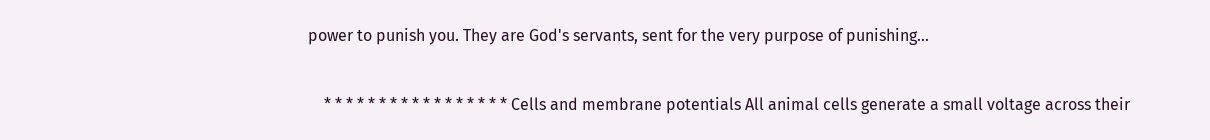power to punish you. They are God's servants, sent for the very purpose of punishing...


    * * * * * * * * * * * * * * * * * Cells and membrane potentials All animal cells generate a small voltage across their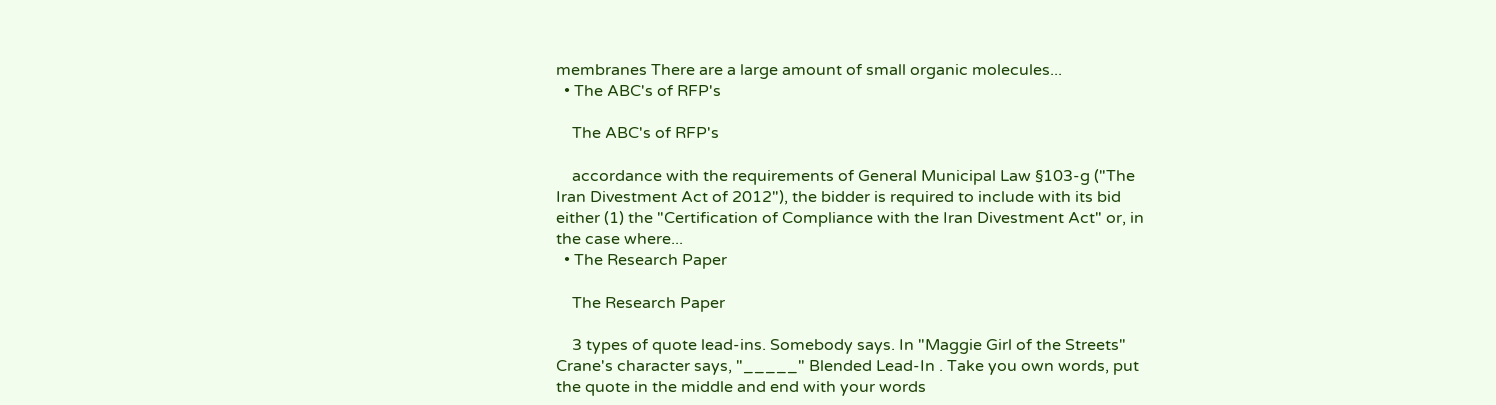membranes There are a large amount of small organic molecules...
  • The ABC's of RFP's

    The ABC's of RFP's

    accordance with the requirements of General Municipal Law §103-g ("The Iran Divestment Act of 2012"), the bidder is required to include with its bid either (1) the "Certification of Compliance with the Iran Divestment Act" or, in the case where...
  • The Research Paper

    The Research Paper

    3 types of quote lead-ins. Somebody says. In "Maggie Girl of the Streets" Crane's character says, "_____" Blended Lead-In . Take you own words, put the quote in the middle and end with your words